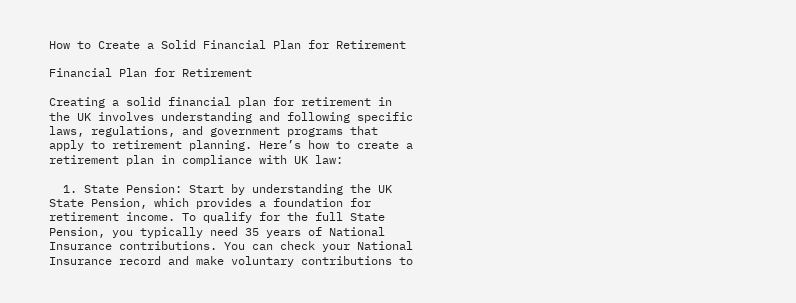How to Create a Solid Financial Plan for Retirement

Financial Plan for Retirement

Creating a solid financial plan for retirement in the UK involves understanding and following specific laws, regulations, and government programs that apply to retirement planning. Here’s how to create a retirement plan in compliance with UK law:

  1. State Pension: Start by understanding the UK State Pension, which provides a foundation for retirement income. To qualify for the full State Pension, you typically need 35 years of National Insurance contributions. You can check your National Insurance record and make voluntary contributions to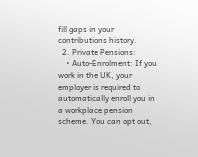fill gaps in your contributions history.
  2. Private Pensions:
    • Auto-Enrolment: If you work in the UK, your employer is required to automatically enroll you in a workplace pension scheme. You can opt out,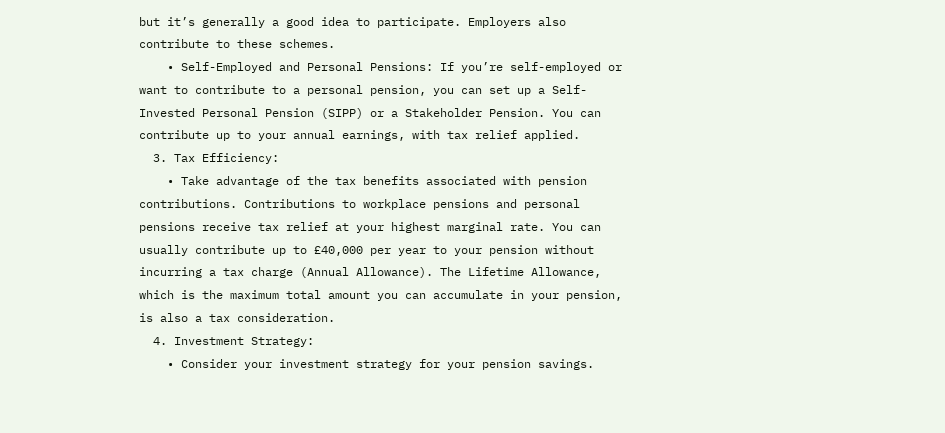but it’s generally a good idea to participate. Employers also contribute to these schemes.
    • Self-Employed and Personal Pensions: If you’re self-employed or want to contribute to a personal pension, you can set up a Self-Invested Personal Pension (SIPP) or a Stakeholder Pension. You can contribute up to your annual earnings, with tax relief applied.
  3. Tax Efficiency:
    • Take advantage of the tax benefits associated with pension contributions. Contributions to workplace pensions and personal pensions receive tax relief at your highest marginal rate. You can usually contribute up to £40,000 per year to your pension without incurring a tax charge (Annual Allowance). The Lifetime Allowance, which is the maximum total amount you can accumulate in your pension, is also a tax consideration.
  4. Investment Strategy:
    • Consider your investment strategy for your pension savings.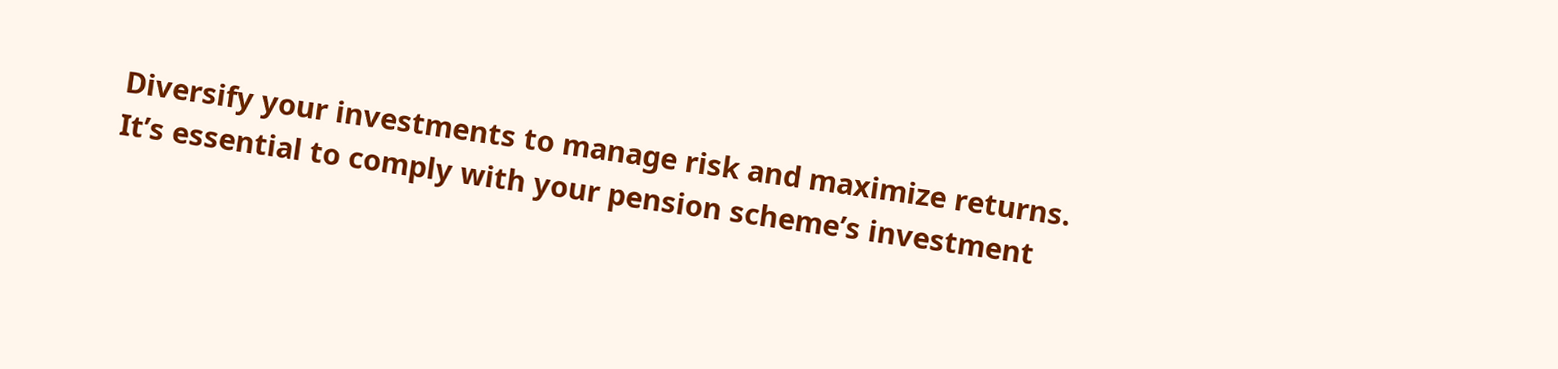Diversify your investments to manage risk and maximize returns. It’s essential to comply with your pension scheme’s investment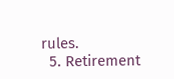rules.
  5. Retirement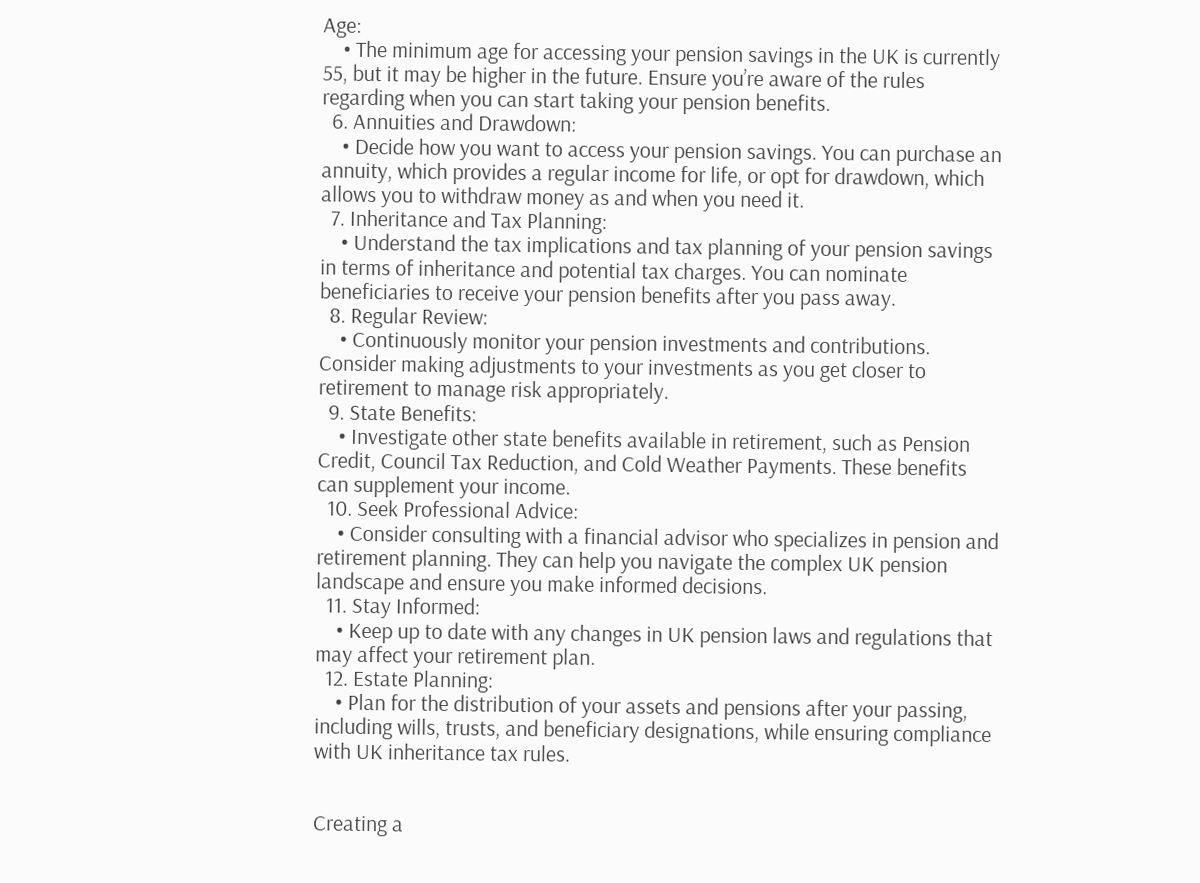Age:
    • The minimum age for accessing your pension savings in the UK is currently 55, but it may be higher in the future. Ensure you’re aware of the rules regarding when you can start taking your pension benefits.
  6. Annuities and Drawdown:
    • Decide how you want to access your pension savings. You can purchase an annuity, which provides a regular income for life, or opt for drawdown, which allows you to withdraw money as and when you need it.
  7. Inheritance and Tax Planning:
    • Understand the tax implications and tax planning of your pension savings in terms of inheritance and potential tax charges. You can nominate beneficiaries to receive your pension benefits after you pass away.
  8. Regular Review:
    • Continuously monitor your pension investments and contributions. Consider making adjustments to your investments as you get closer to retirement to manage risk appropriately.
  9. State Benefits:
    • Investigate other state benefits available in retirement, such as Pension Credit, Council Tax Reduction, and Cold Weather Payments. These benefits can supplement your income.
  10. Seek Professional Advice:
    • Consider consulting with a financial advisor who specializes in pension and retirement planning. They can help you navigate the complex UK pension landscape and ensure you make informed decisions.
  11. Stay Informed:
    • Keep up to date with any changes in UK pension laws and regulations that may affect your retirement plan.
  12. Estate Planning:
    • Plan for the distribution of your assets and pensions after your passing, including wills, trusts, and beneficiary designations, while ensuring compliance with UK inheritance tax rules.


Creating a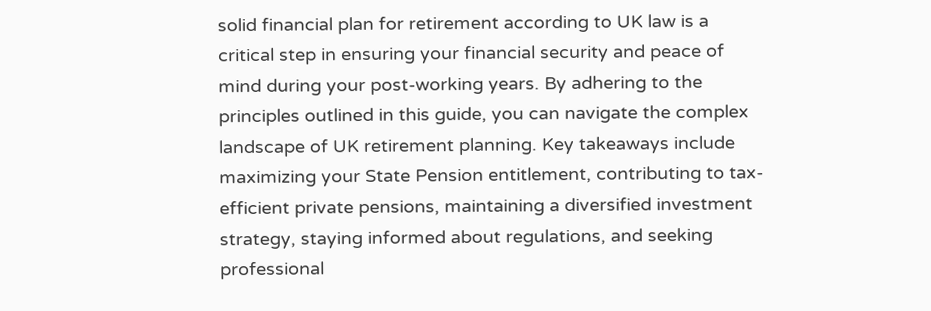solid financial plan for retirement according to UK law is a critical step in ensuring your financial security and peace of mind during your post-working years. By adhering to the principles outlined in this guide, you can navigate the complex landscape of UK retirement planning. Key takeaways include maximizing your State Pension entitlement, contributing to tax-efficient private pensions, maintaining a diversified investment strategy, staying informed about regulations, and seeking professional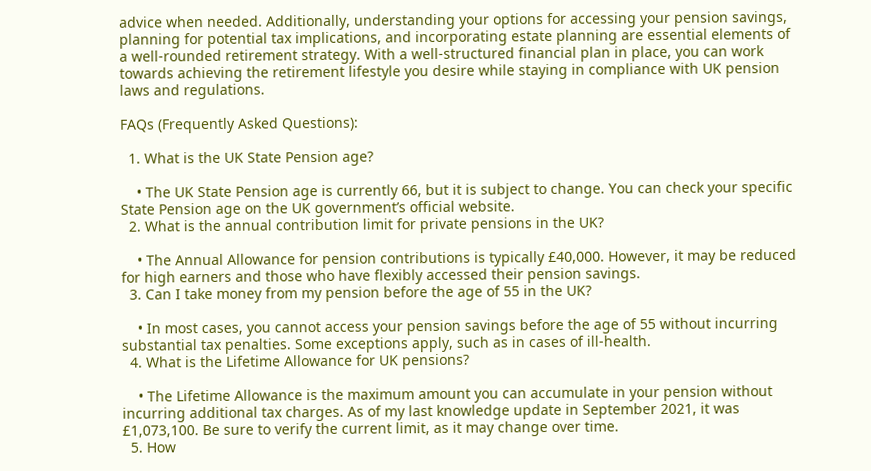advice when needed. Additionally, understanding your options for accessing your pension savings, planning for potential tax implications, and incorporating estate planning are essential elements of a well-rounded retirement strategy. With a well-structured financial plan in place, you can work towards achieving the retirement lifestyle you desire while staying in compliance with UK pension laws and regulations.

FAQs (Frequently Asked Questions):

  1. What is the UK State Pension age?

    • The UK State Pension age is currently 66, but it is subject to change. You can check your specific State Pension age on the UK government’s official website.
  2. What is the annual contribution limit for private pensions in the UK?

    • The Annual Allowance for pension contributions is typically £40,000. However, it may be reduced for high earners and those who have flexibly accessed their pension savings.
  3. Can I take money from my pension before the age of 55 in the UK?

    • In most cases, you cannot access your pension savings before the age of 55 without incurring substantial tax penalties. Some exceptions apply, such as in cases of ill-health.
  4. What is the Lifetime Allowance for UK pensions?

    • The Lifetime Allowance is the maximum amount you can accumulate in your pension without incurring additional tax charges. As of my last knowledge update in September 2021, it was £1,073,100. Be sure to verify the current limit, as it may change over time.
  5. How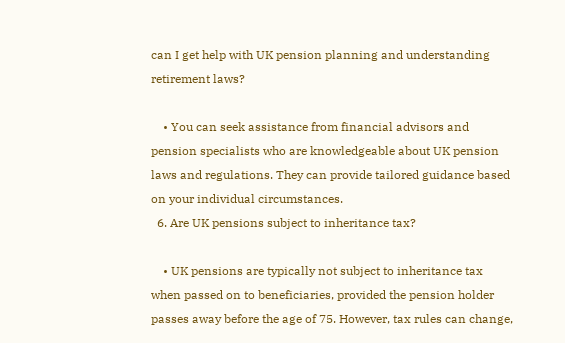can I get help with UK pension planning and understanding retirement laws?

    • You can seek assistance from financial advisors and pension specialists who are knowledgeable about UK pension laws and regulations. They can provide tailored guidance based on your individual circumstances.
  6. Are UK pensions subject to inheritance tax?

    • UK pensions are typically not subject to inheritance tax when passed on to beneficiaries, provided the pension holder passes away before the age of 75. However, tax rules can change,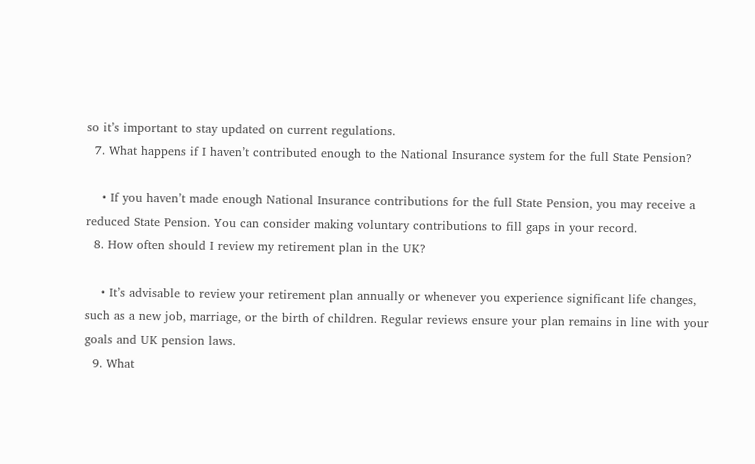so it’s important to stay updated on current regulations.
  7. What happens if I haven’t contributed enough to the National Insurance system for the full State Pension?

    • If you haven’t made enough National Insurance contributions for the full State Pension, you may receive a reduced State Pension. You can consider making voluntary contributions to fill gaps in your record.
  8. How often should I review my retirement plan in the UK?

    • It’s advisable to review your retirement plan annually or whenever you experience significant life changes, such as a new job, marriage, or the birth of children. Regular reviews ensure your plan remains in line with your goals and UK pension laws.
  9. What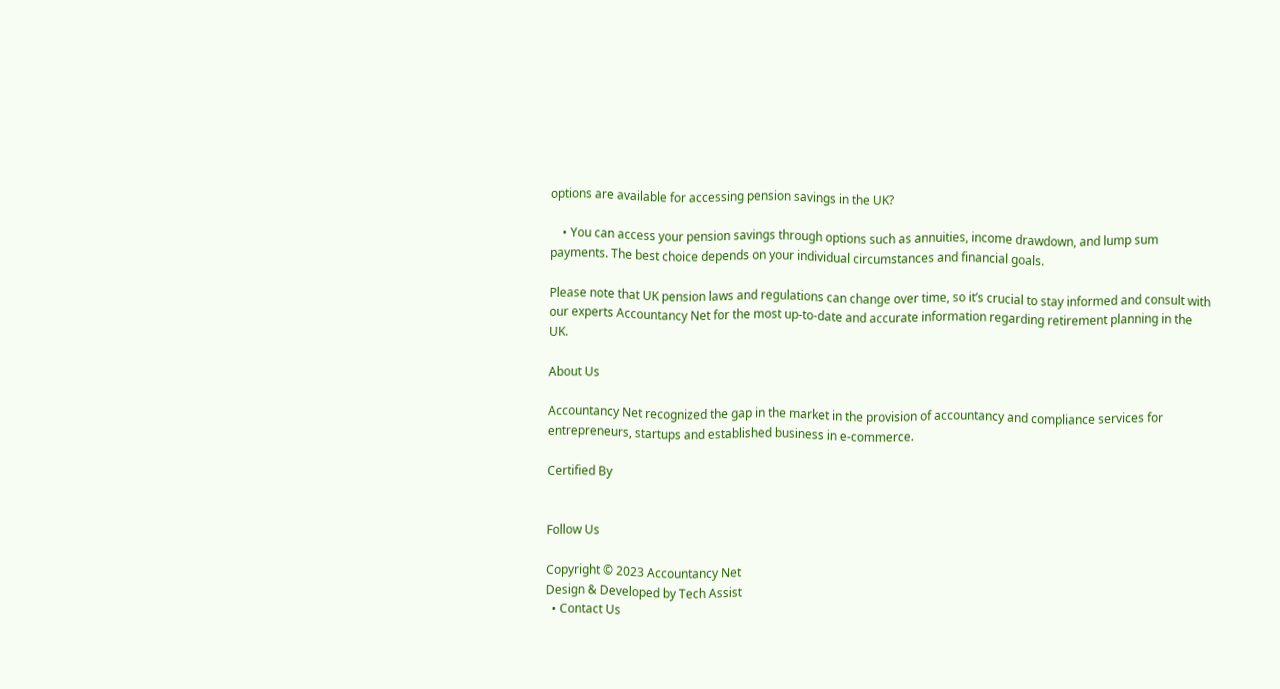options are available for accessing pension savings in the UK?

    • You can access your pension savings through options such as annuities, income drawdown, and lump sum payments. The best choice depends on your individual circumstances and financial goals.

Please note that UK pension laws and regulations can change over time, so it’s crucial to stay informed and consult with our experts Accountancy Net for the most up-to-date and accurate information regarding retirement planning in the UK.

About Us

Accountancy Net recognized the gap in the market in the provision of accountancy and compliance services for entrepreneurs, startups and established business in e-commerce.

Certified By


Follow Us

Copyright © 2023 Accountancy Net
Design & Developed by Tech Assist
  • Contact Us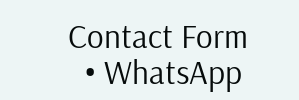Contact Form
  • WhatsApp